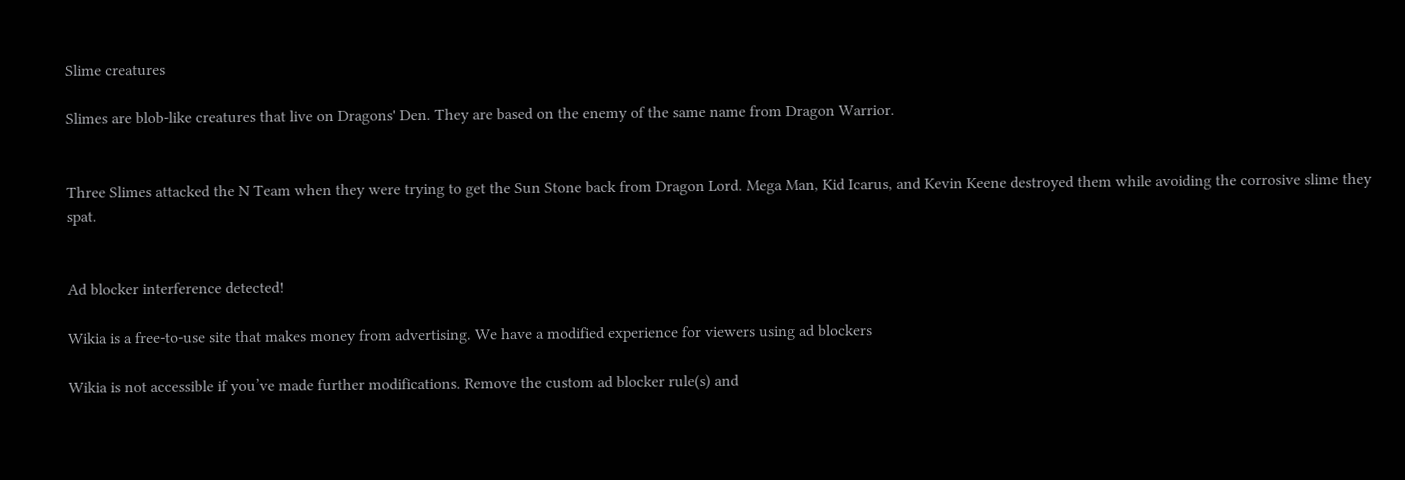Slime creatures

Slimes are blob-like creatures that live on Dragons' Den. They are based on the enemy of the same name from Dragon Warrior.


Three Slimes attacked the N Team when they were trying to get the Sun Stone back from Dragon Lord. Mega Man, Kid Icarus, and Kevin Keene destroyed them while avoiding the corrosive slime they spat.


Ad blocker interference detected!

Wikia is a free-to-use site that makes money from advertising. We have a modified experience for viewers using ad blockers

Wikia is not accessible if you’ve made further modifications. Remove the custom ad blocker rule(s) and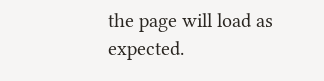the page will load as expected.